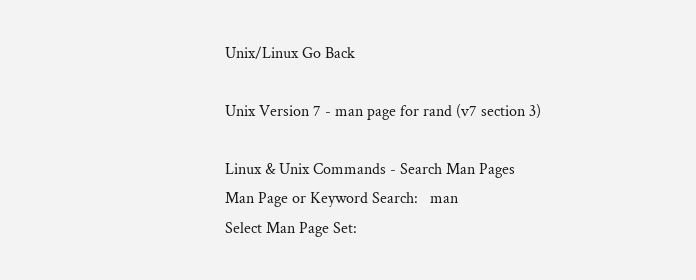Unix/Linux Go Back

Unix Version 7 - man page for rand (v7 section 3)

Linux & Unix Commands - Search Man Pages
Man Page or Keyword Search:   man
Select Man Page Set: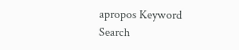apropos Keyword Search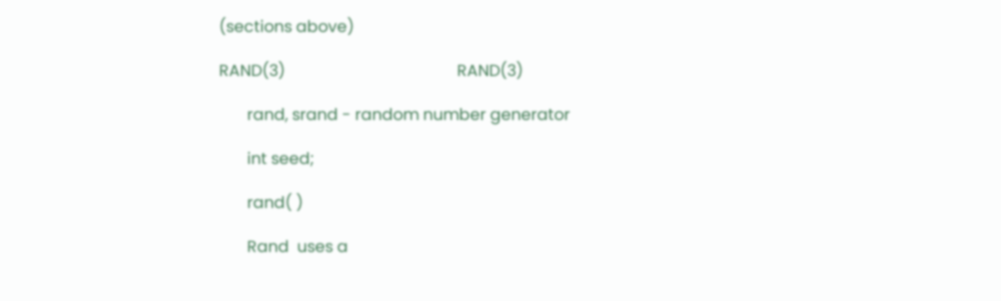(sections above)

RAND(3)                                           RAND(3)

       rand, srand - random number generator

       int seed;

       rand( )

       Rand  uses a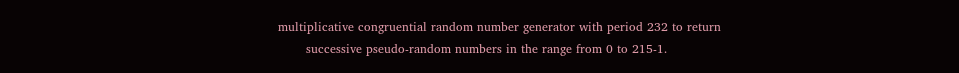multiplicative congruential random number generator with period 232 to return
       successive pseudo-random numbers in the range from 0 to 215-1.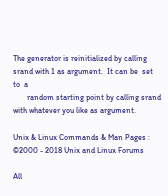The generator is reinitialized by calling srand with 1 as argument.  It can be  set  to  a
       random starting point by calling srand with whatever you like as argument.

Unix & Linux Commands & Man Pages : ©2000 - 2018 Unix and Linux Forums

All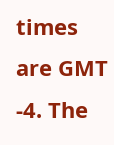times are GMT -4. The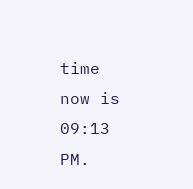time now is 09:13 PM.